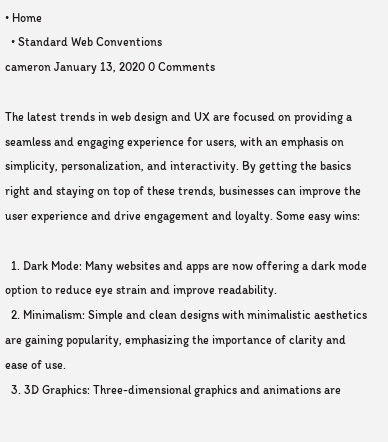• Home
  • Standard Web Conventions
cameron January 13, 2020 0 Comments

The latest trends in web design and UX are focused on providing a seamless and engaging experience for users, with an emphasis on simplicity, personalization, and interactivity. By getting the basics right and staying on top of these trends, businesses can improve the user experience and drive engagement and loyalty. Some easy wins:

  1. Dark Mode: Many websites and apps are now offering a dark mode option to reduce eye strain and improve readability.
  2. Minimalism: Simple and clean designs with minimalistic aesthetics are gaining popularity, emphasizing the importance of clarity and ease of use.
  3. 3D Graphics: Three-dimensional graphics and animations are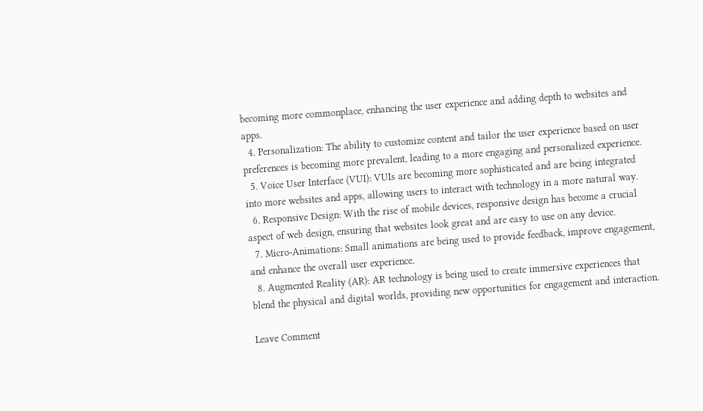becoming more commonplace, enhancing the user experience and adding depth to websites and apps.
  4. Personalization: The ability to customize content and tailor the user experience based on user preferences is becoming more prevalent, leading to a more engaging and personalized experience.
  5. Voice User Interface (VUI): VUIs are becoming more sophisticated and are being integrated into more websites and apps, allowing users to interact with technology in a more natural way.
  6. Responsive Design: With the rise of mobile devices, responsive design has become a crucial aspect of web design, ensuring that websites look great and are easy to use on any device.
  7. Micro-Animations: Small animations are being used to provide feedback, improve engagement, and enhance the overall user experience.
  8. Augmented Reality (AR): AR technology is being used to create immersive experiences that blend the physical and digital worlds, providing new opportunities for engagement and interaction.

Leave Comment